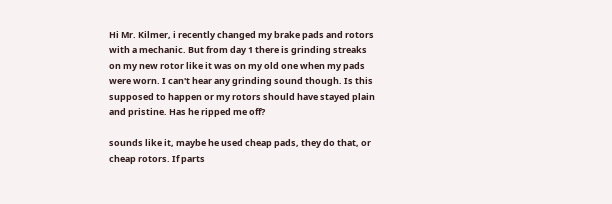Hi Mr. Kilmer, i recently changed my brake pads and rotors with a mechanic. But from day 1 there is grinding streaks on my new rotor like it was on my old one when my pads were worn. I can't hear any grinding sound though. Is this supposed to happen or my rotors should have stayed plain and pristine. Has he ripped me off?

sounds like it, maybe he used cheap pads, they do that, or cheap rotors. If parts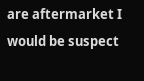are aftermarket I would be suspect